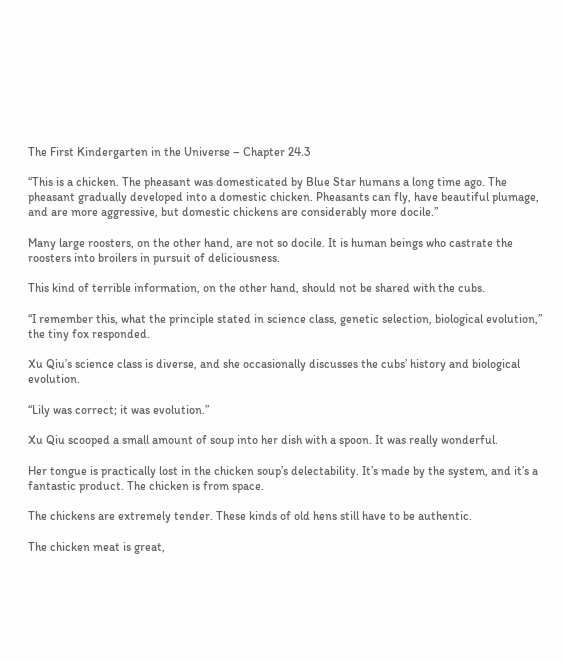The First Kindergarten in the Universe – Chapter 24.3

“This is a chicken. The pheasant was domesticated by Blue Star humans a long time ago. The pheasant gradually developed into a domestic chicken. Pheasants can fly, have beautiful plumage, and are more aggressive, but domestic chickens are considerably more docile.”

Many large roosters, on the other hand, are not so docile. It is human beings who castrate the roosters into broilers in pursuit of deliciousness.

This kind of terrible information, on the other hand, should not be shared with the cubs.

“I remember this, what the principle stated in science class, genetic selection, biological evolution,” the tiny fox responded.

Xu Qiu’s science class is diverse, and she occasionally discusses the cubs’ history and biological evolution.

“Lily was correct; it was evolution.”

Xu Qiu scooped a small amount of soup into her dish with a spoon. It was really wonderful.

Her tongue is practically lost in the chicken soup’s delectability. It’s made by the system, and it’s a fantastic product. The chicken is from space.

The chickens are extremely tender. These kinds of old hens still have to be authentic.

The chicken meat is great,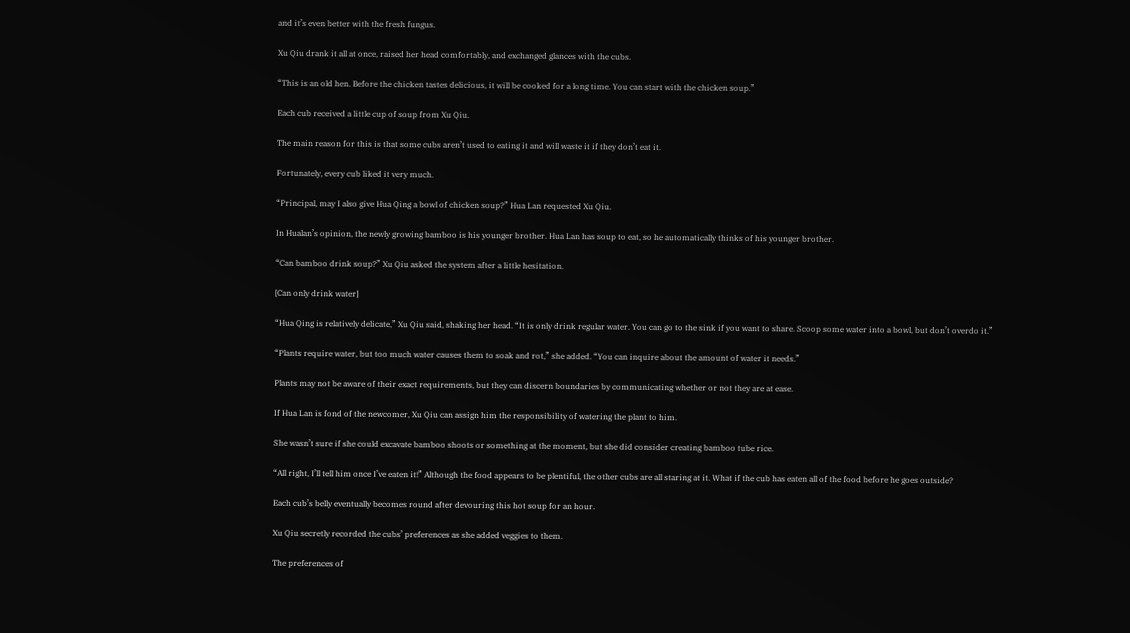and it’s even better with the fresh fungus.

Xu Qiu drank it all at once, raised her head comfortably, and exchanged glances with the cubs.

“This is an old hen. Before the chicken tastes delicious, it will be cooked for a long time. You can start with the chicken soup.”

Each cub received a little cup of soup from Xu Qiu.

The main reason for this is that some cubs aren’t used to eating it and will waste it if they don’t eat it.

Fortunately, every cub liked it very much.

“Principal, may I also give Hua Qing a bowl of chicken soup?” Hua Lan requested Xu Qiu.

In Hualan’s opinion, the newly growing bamboo is his younger brother. Hua Lan has soup to eat, so he automatically thinks of his younger brother.

“Can bamboo drink soup?” Xu Qiu asked the system after a little hesitation.

[Can only drink water]

“Hua Qing is relatively delicate,” Xu Qiu said, shaking her head. “It is only drink regular water. You can go to the sink if you want to share. Scoop some water into a bowl, but don’t overdo it.”

“Plants require water, but too much water causes them to soak and rot,” she added. “You can inquire about the amount of water it needs.”

Plants may not be aware of their exact requirements, but they can discern boundaries by communicating whether or not they are at ease.

If Hua Lan is fond of the newcomer, Xu Qiu can assign him the responsibility of watering the plant to him.

She wasn’t sure if she could excavate bamboo shoots or something at the moment, but she did consider creating bamboo tube rice.

“All right, I’ll tell him once I’ve eaten it!” Although the food appears to be plentiful, the other cubs are all staring at it. What if the cub has eaten all of the food before he goes outside?

Each cub’s belly eventually becomes round after devouring this hot soup for an hour.

Xu Qiu secretly recorded the cubs’ preferences as she added veggies to them.

The preferences of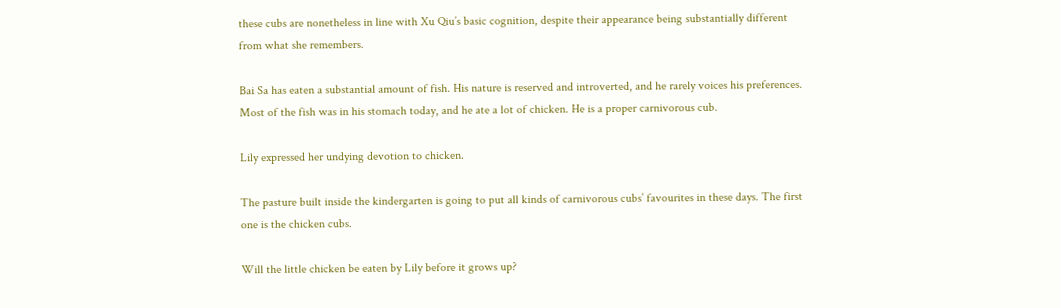these cubs are nonetheless in line with Xu Qiu’s basic cognition, despite their appearance being substantially different from what she remembers.

Bai Sa has eaten a substantial amount of fish. His nature is reserved and introverted, and he rarely voices his preferences. Most of the fish was in his stomach today, and he ate a lot of chicken. He is a proper carnivorous cub.

Lily expressed her undying devotion to chicken.

The pasture built inside the kindergarten is going to put all kinds of carnivorous cubs’ favourites in these days. The first one is the chicken cubs.

Will the little chicken be eaten by Lily before it grows up?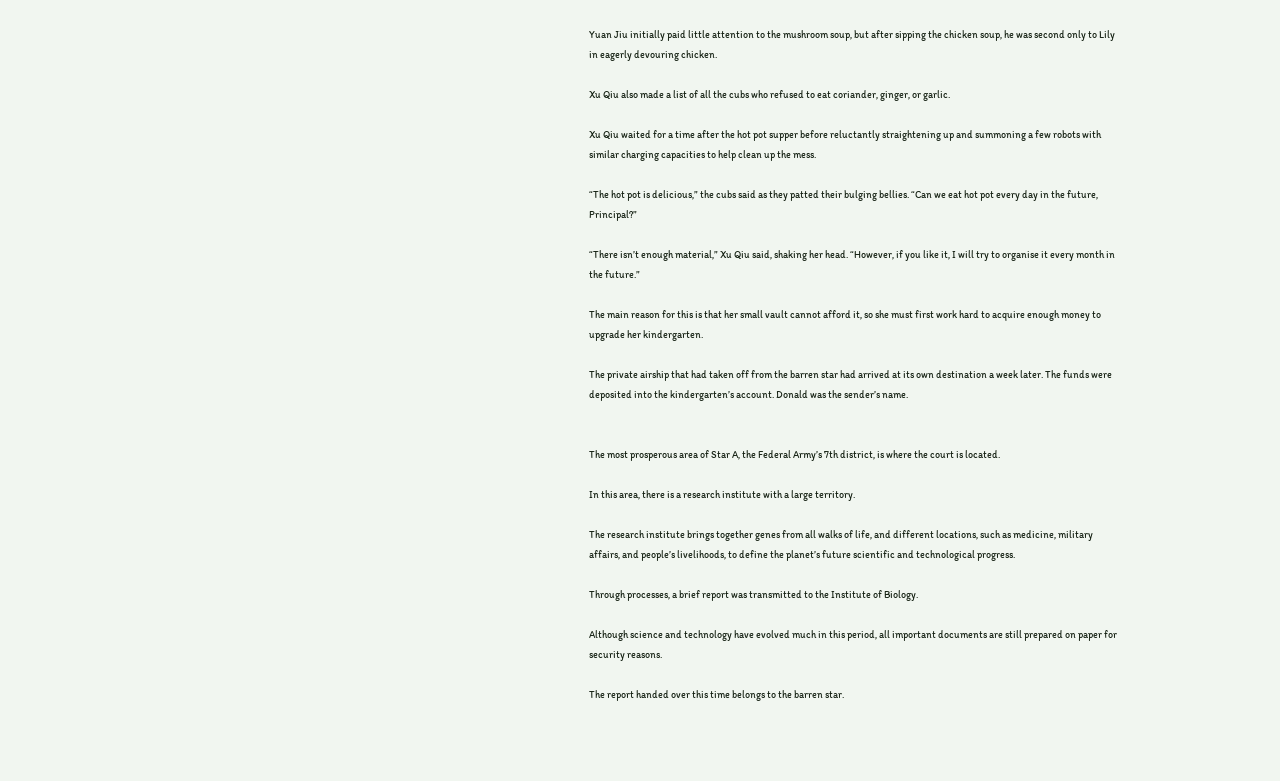Yuan Jiu initially paid little attention to the mushroom soup, but after sipping the chicken soup, he was second only to Lily in eagerly devouring chicken.

Xu Qiu also made a list of all the cubs who refused to eat coriander, ginger, or garlic.

Xu Qiu waited for a time after the hot pot supper before reluctantly straightening up and summoning a few robots with similar charging capacities to help clean up the mess.

“The hot pot is delicious,” the cubs said as they patted their bulging bellies. “Can we eat hot pot every day in the future, Principal?”

“There isn’t enough material,” Xu Qiu said, shaking her head. “However, if you like it, I will try to organise it every month in the future.”

The main reason for this is that her small vault cannot afford it, so she must first work hard to acquire enough money to upgrade her kindergarten.

The private airship that had taken off from the barren star had arrived at its own destination a week later. The funds were deposited into the kindergarten’s account. Donald was the sender’s name.


The most prosperous area of Star A, the Federal Army’s 7th district, is where the court is located.

In this area, there is a research institute with a large territory.

The research institute brings together genes from all walks of life, and different locations, such as medicine, military affairs, and people’s livelihoods, to define the planet’s future scientific and technological progress.

Through processes, a brief report was transmitted to the Institute of Biology.

Although science and technology have evolved much in this period, all important documents are still prepared on paper for security reasons.

The report handed over this time belongs to the barren star.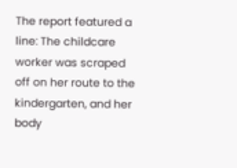The report featured a line: The childcare worker was scraped off on her route to the kindergarten, and her body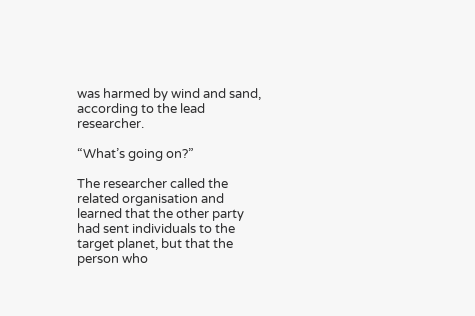was harmed by wind and sand, according to the lead researcher.

“What’s going on?”

The researcher called the related organisation and learned that the other party had sent individuals to the target planet, but that the person who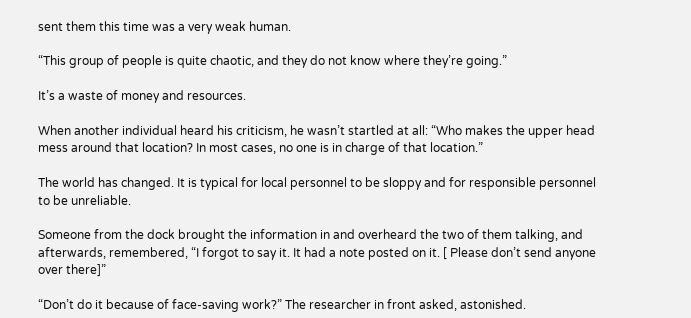sent them this time was a very weak human.

“This group of people is quite chaotic, and they do not know where they’re going.”

It’s a waste of money and resources.

When another individual heard his criticism, he wasn’t startled at all: “Who makes the upper head mess around that location? In most cases, no one is in charge of that location.”

The world has changed. It is typical for local personnel to be sloppy and for responsible personnel to be unreliable.

Someone from the dock brought the information in and overheard the two of them talking, and afterwards, remembered, “I forgot to say it. It had a note posted on it. [ Please don’t send anyone over there]”

“Don’t do it because of face-saving work?” The researcher in front asked, astonished.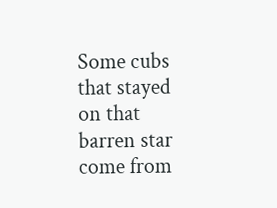Some cubs that stayed on that barren star come from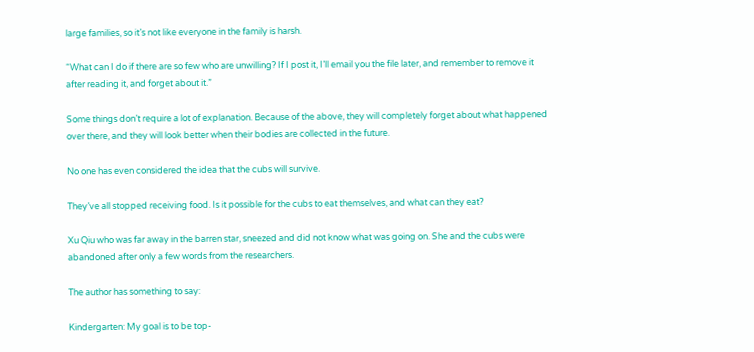large families, so it’s not like everyone in the family is harsh.

“What can I do if there are so few who are unwilling? If I post it, I’ll email you the file later, and remember to remove it after reading it, and forget about it.”

Some things don’t require a lot of explanation. Because of the above, they will completely forget about what happened over there, and they will look better when their bodies are collected in the future.

No one has even considered the idea that the cubs will survive.

They’ve all stopped receiving food. Is it possible for the cubs to eat themselves, and what can they eat?

Xu Qiu who was far away in the barren star, sneezed and did not know what was going on. She and the cubs were abandoned after only a few words from the researchers.

The author has something to say:

Kindergarten: My goal is to be top-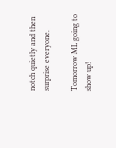notch quietly and then surprise everyone.

Tomorrow ML going to show up!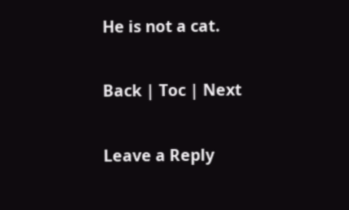He is not a cat.

Back | Toc | Next

Leave a Reply